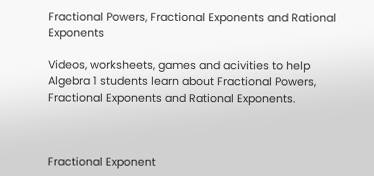Fractional Powers, Fractional Exponents and Rational Exponents

Videos, worksheets, games and acivities to help Algebra 1 students learn about Fractional Powers, Fractional Exponents and Rational Exponents.



Fractional Exponent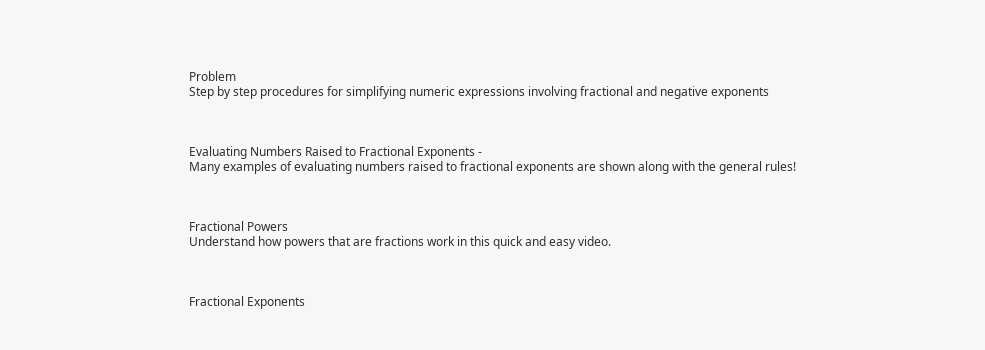Problem
Step by step procedures for simplifying numeric expressions involving fractional and negative exponents



Evaluating Numbers Raised to Fractional Exponents -
Many examples of evaluating numbers raised to fractional exponents are shown along with the general rules!



Fractional Powers
Understand how powers that are fractions work in this quick and easy video.



Fractional Exponents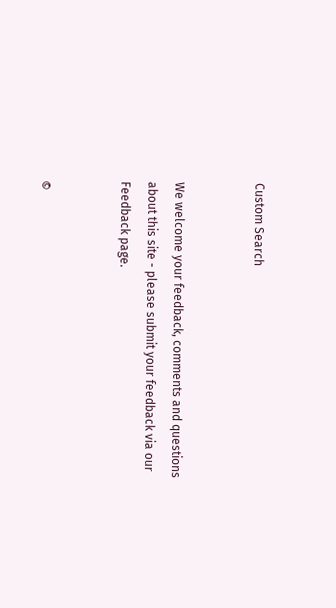Custom Search


We welcome your feedback, comments and questions about this site - please submit your feedback via our Feedback page.


©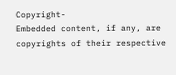Copyright-
Embedded content, if any, are copyrights of their respective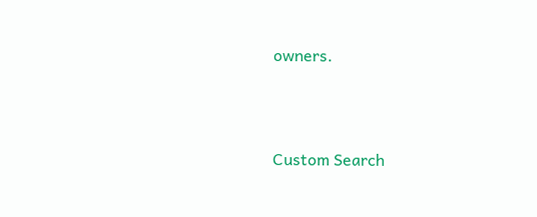owners.




Custom Search